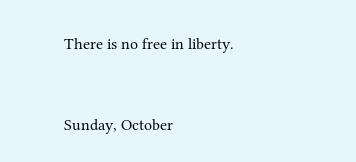There is no free in liberty.


Sunday, October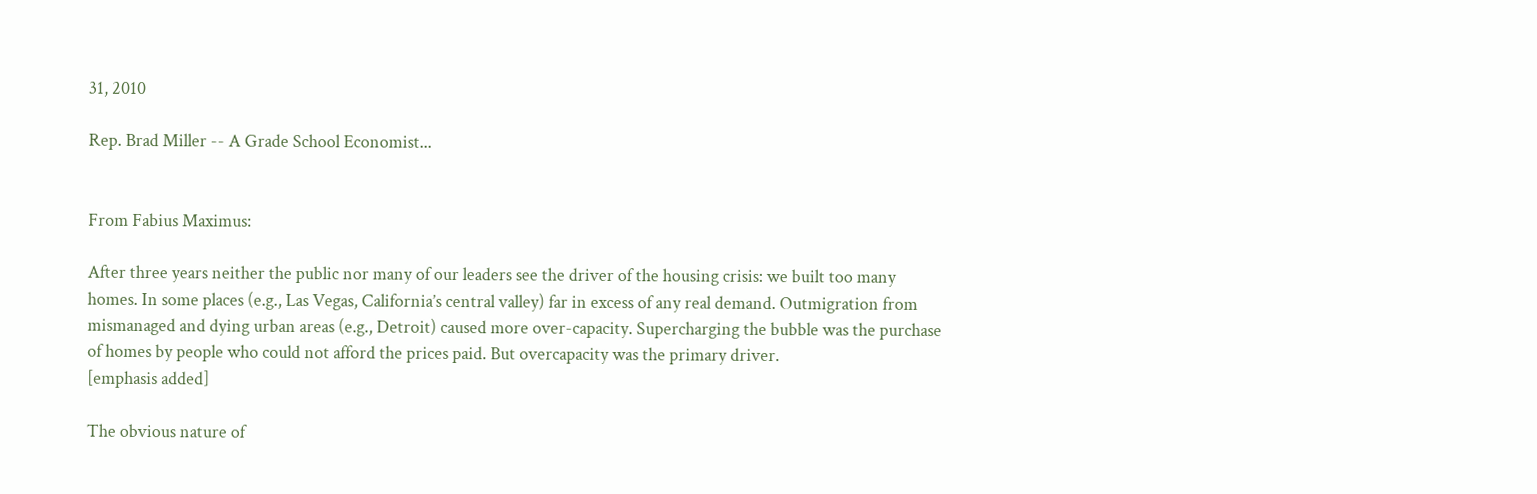31, 2010

Rep. Brad Miller -- A Grade School Economist...


From Fabius Maximus:

After three years neither the public nor many of our leaders see the driver of the housing crisis: we built too many homes. In some places (e.g., Las Vegas, California’s central valley) far in excess of any real demand. Outmigration from mismanaged and dying urban areas (e.g., Detroit) caused more over-capacity. Supercharging the bubble was the purchase of homes by people who could not afford the prices paid. But overcapacity was the primary driver.
[emphasis added]

The obvious nature of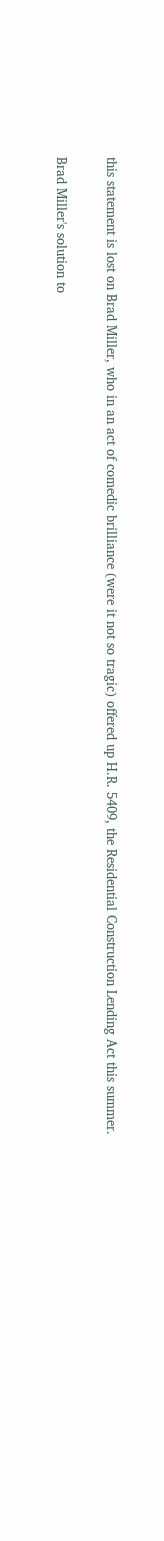this statement is lost on Brad Miller, who in an act of comedic brilliance (were it not so tragic) offered up H.R. 5409, the Residential Construction Lending Act this summer.

Brad Miller's solution to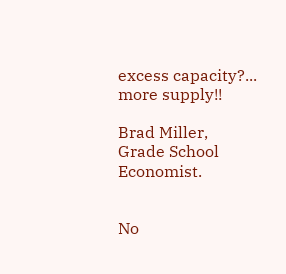excess capacity?... more supply!!

Brad Miller, Grade School Economist.


No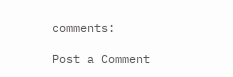comments:

Post a Comment